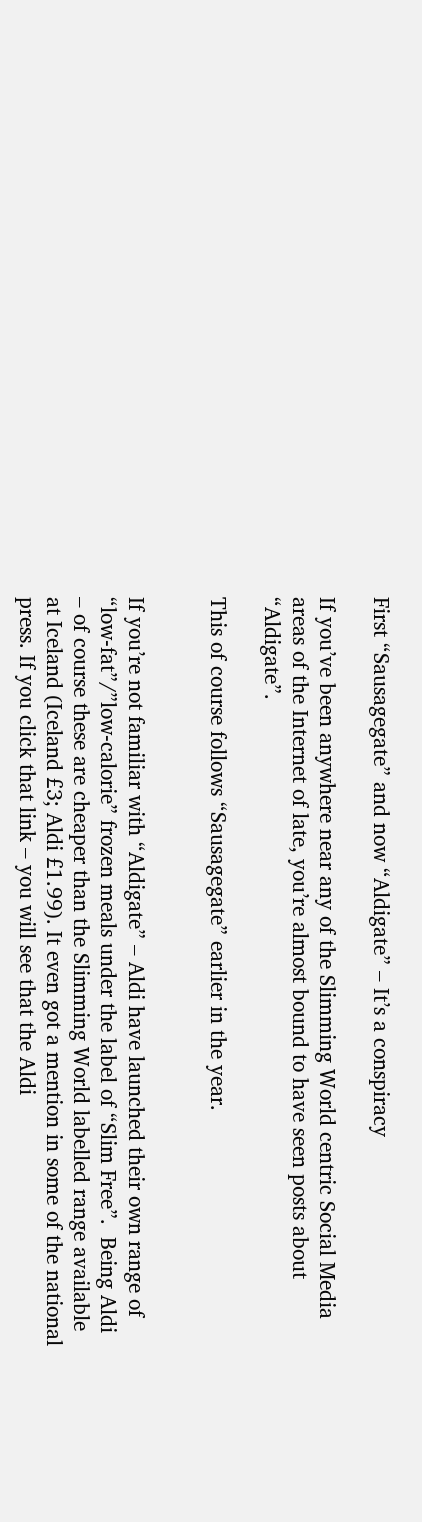First “Sausagegate” and now “Aldigate” – It’s a conspiracy

If you’ve been anywhere near any of the Slimming World centric Social Media areas of the Internet of late, you’re almost bound to have seen posts about “Aldigate”.

This of course follows “Sausagegate” earlier in the year.


If you’re not familiar with “Aldigate” – Aldi have launched their own range of “low-fat”/”low-calorie” frozen meals under the label of “Slim Free”.  Being Aldi – of course these are cheaper than the Slimming World labelled range available at Iceland (Iceland £3; Aldi £1.99). It even got a mention in some of the national press. If you click that link – you will see that the Aldi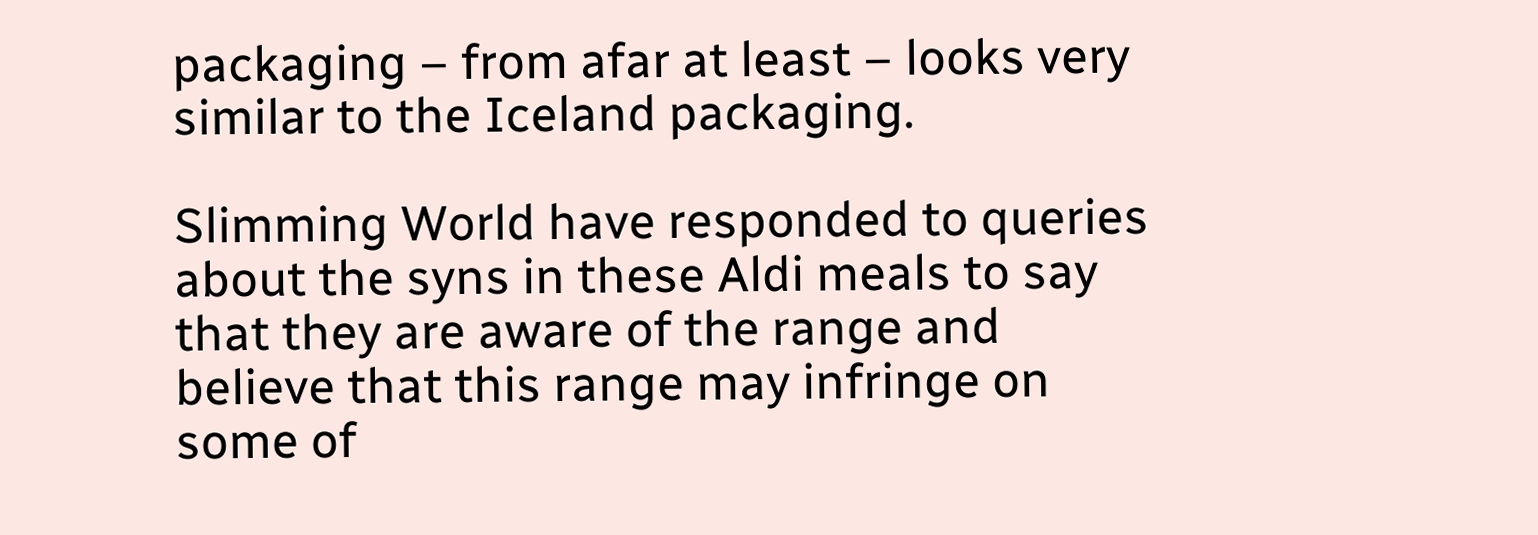packaging – from afar at least – looks very similar to the Iceland packaging.

Slimming World have responded to queries about the syns in these Aldi meals to say that they are aware of the range and believe that this range may infringe on some of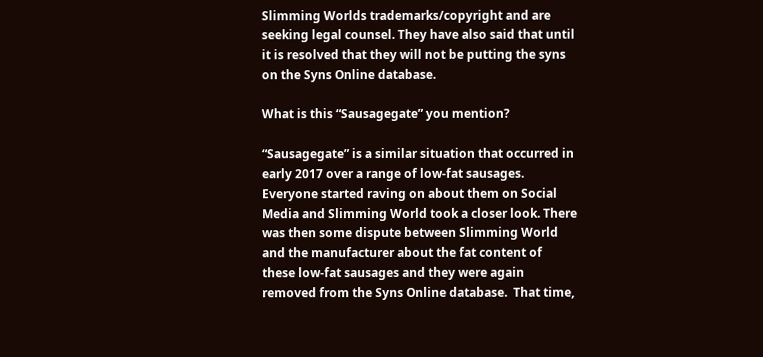Slimming Worlds trademarks/copyright and are seeking legal counsel. They have also said that until it is resolved that they will not be putting the syns on the Syns Online database.

What is this “Sausagegate” you mention?

“Sausagegate” is a similar situation that occurred in early 2017 over a range of low-fat sausages. Everyone started raving on about them on Social Media and Slimming World took a closer look. There was then some dispute between Slimming World and the manufacturer about the fat content of these low-fat sausages and they were again removed from the Syns Online database.  That time,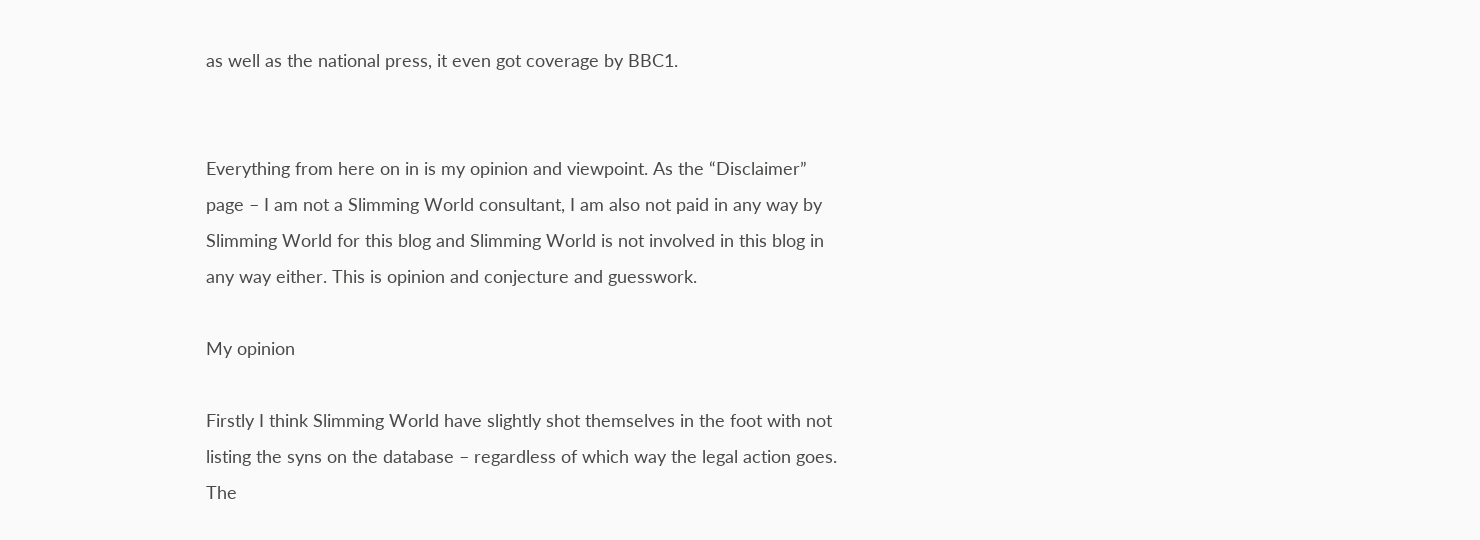as well as the national press, it even got coverage by BBC1.


Everything from here on in is my opinion and viewpoint. As the “Disclaimer” page – I am not a Slimming World consultant, I am also not paid in any way by Slimming World for this blog and Slimming World is not involved in this blog in any way either. This is opinion and conjecture and guesswork.

My opinion

Firstly I think Slimming World have slightly shot themselves in the foot with not listing the syns on the database – regardless of which way the legal action goes. The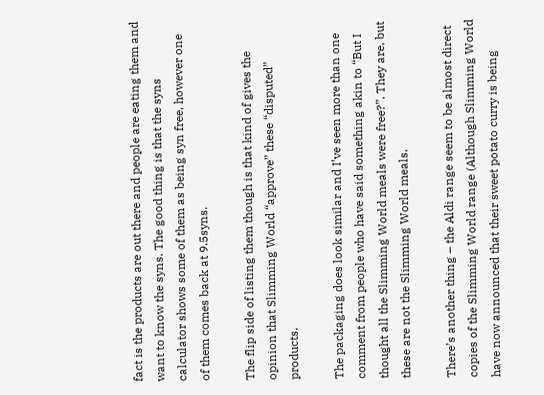fact is the products are out there and people are eating them and want to know the syns. The good thing is that the syns calculator shows some of them as being syn free, however one of them comes back at 9.5syns.

The flip side of listing them though is that kind of gives the opinion that Slimming World “approve” these “disputed” products.

The packaging does look similar and I’ve seen more than one comment from people who have said something akin to “But I thought all the Slimming World meals were free?”. They are, but these are not the Slimming World meals.

There’s another thing – the Aldi range seem to be almost direct copies of the Slimming World range (Although Slimming World have now announced that their sweet potato curry is being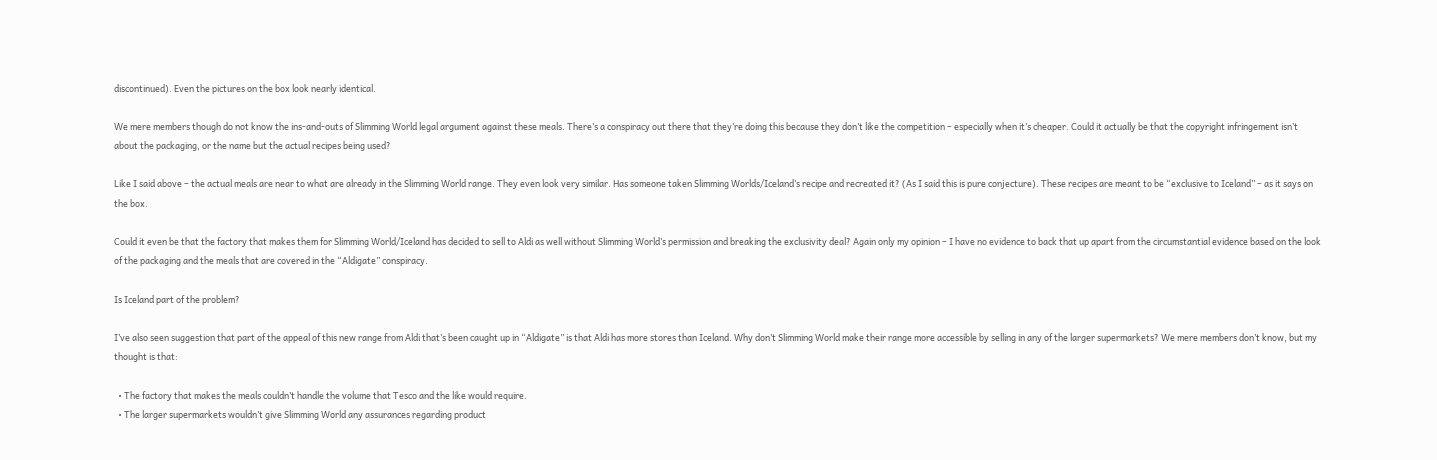discontinued). Even the pictures on the box look nearly identical.

We mere members though do not know the ins-and-outs of Slimming World legal argument against these meals. There’s a conspiracy out there that they’re doing this because they don’t like the competition – especially when it’s cheaper. Could it actually be that the copyright infringement isn’t about the packaging, or the name but the actual recipes being used?

Like I said above – the actual meals are near to what are already in the Slimming World range. They even look very similar. Has someone taken Slimming Worlds/Iceland’s recipe and recreated it? (As I said this is pure conjecture). These recipes are meant to be “exclusive to Iceland” – as it says on the box.

Could it even be that the factory that makes them for Slimming World/Iceland has decided to sell to Aldi as well without Slimming World’s permission and breaking the exclusivity deal? Again only my opinion – I have no evidence to back that up apart from the circumstantial evidence based on the look of the packaging and the meals that are covered in the “Aldigate” conspiracy.

Is Iceland part of the problem?

I’ve also seen suggestion that part of the appeal of this new range from Aldi that’s been caught up in “Aldigate” is that Aldi has more stores than Iceland. Why don’t Slimming World make their range more accessible by selling in any of the larger supermarkets? We mere members don’t know, but my thought is that:

  • The factory that makes the meals couldn’t handle the volume that Tesco and the like would require.
  • The larger supermarkets wouldn’t give Slimming World any assurances regarding product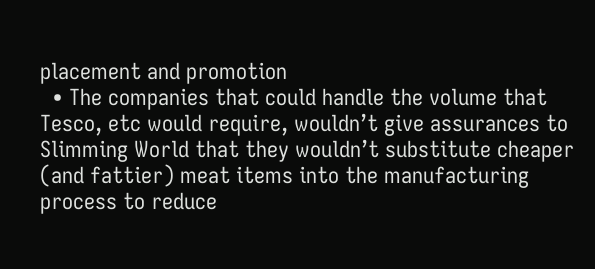placement and promotion
  • The companies that could handle the volume that Tesco, etc would require, wouldn’t give assurances to Slimming World that they wouldn’t substitute cheaper (and fattier) meat items into the manufacturing process to reduce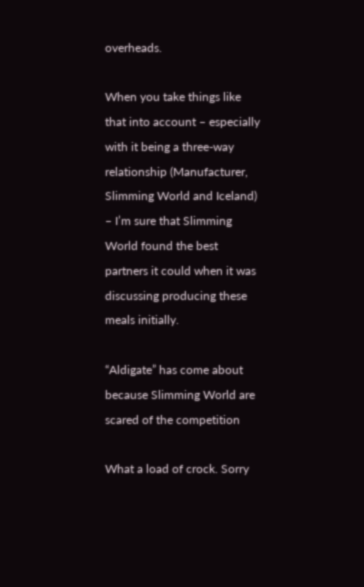overheads.

When you take things like that into account – especially with it being a three-way relationship (Manufacturer, Slimming World and Iceland) – I’m sure that Slimming World found the best partners it could when it was discussing producing these meals initially.

“Aldigate” has come about because Slimming World are scared of the competition

What a load of crock. Sorry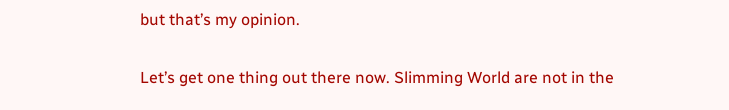but that’s my opinion.

Let’s get one thing out there now. Slimming World are not in the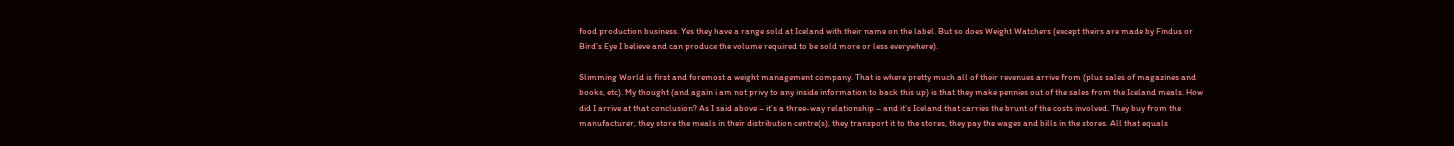food production business. Yes they have a range sold at Iceland with their name on the label. But so does Weight Watchers (except theirs are made by Findus or Bird’s Eye I believe and can produce the volume required to be sold more or less everywhere).

Slimming World is first and foremost a weight management company. That is where pretty much all of their revenues arrive from (plus sales of magazines and books, etc). My thought (and again i am not privy to any inside information to back this up) is that they make pennies out of the sales from the Iceland meals. How did I arrive at that conclusion? As I said above – it’s a three-way relationship – and it’s Iceland that carries the brunt of the costs involved. They buy from the manufacturer, they store the meals in their distribution centre(s), they transport it to the stores, they pay the wages and bills in the stores. All that equals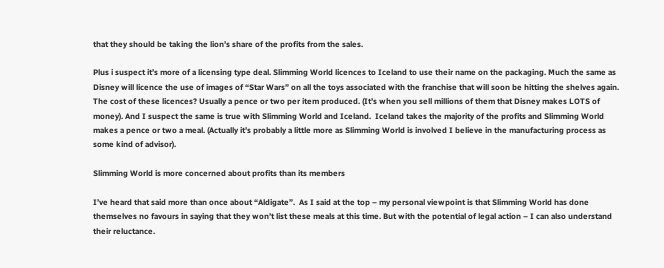that they should be taking the lion’s share of the profits from the sales.

Plus i suspect it’s more of a licensing type deal. Slimming World licences to Iceland to use their name on the packaging. Much the same as Disney will licence the use of images of “Star Wars” on all the toys associated with the franchise that will soon be hitting the shelves again. The cost of these licences? Usually a pence or two per item produced. (It’s when you sell millions of them that Disney makes LOTS of money). And I suspect the same is true with Slimming World and Iceland.  Iceland takes the majority of the profits and Slimming World makes a pence or two a meal. (Actually it’s probably a little more as Slimming World is involved I believe in the manufacturing process as some kind of advisor).

Slimming World is more concerned about profits than its members

I’ve heard that said more than once about “Aldigate”.  As I said at the top – my personal viewpoint is that Slimming World has done themselves no favours in saying that they won’t list these meals at this time. But with the potential of legal action – I can also understand their reluctance.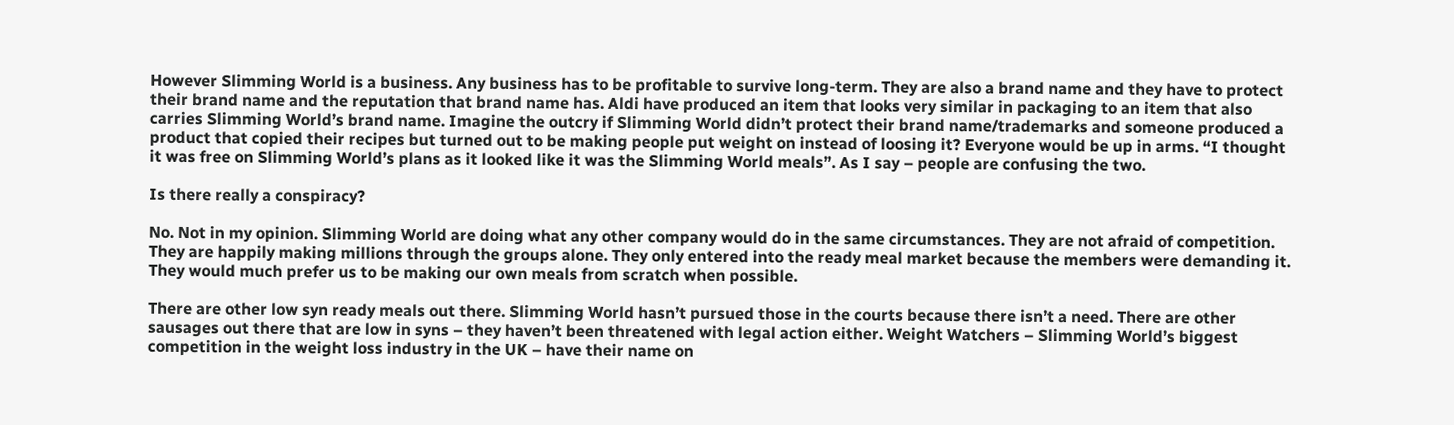However Slimming World is a business. Any business has to be profitable to survive long-term. They are also a brand name and they have to protect their brand name and the reputation that brand name has. Aldi have produced an item that looks very similar in packaging to an item that also carries Slimming World’s brand name. Imagine the outcry if Slimming World didn’t protect their brand name/trademarks and someone produced a product that copied their recipes but turned out to be making people put weight on instead of loosing it? Everyone would be up in arms. “I thought it was free on Slimming World’s plans as it looked like it was the Slimming World meals”. As I say – people are confusing the two.

Is there really a conspiracy?

No. Not in my opinion. Slimming World are doing what any other company would do in the same circumstances. They are not afraid of competition. They are happily making millions through the groups alone. They only entered into the ready meal market because the members were demanding it. They would much prefer us to be making our own meals from scratch when possible.

There are other low syn ready meals out there. Slimming World hasn’t pursued those in the courts because there isn’t a need. There are other sausages out there that are low in syns – they haven’t been threatened with legal action either. Weight Watchers – Slimming World’s biggest competition in the weight loss industry in the UK – have their name on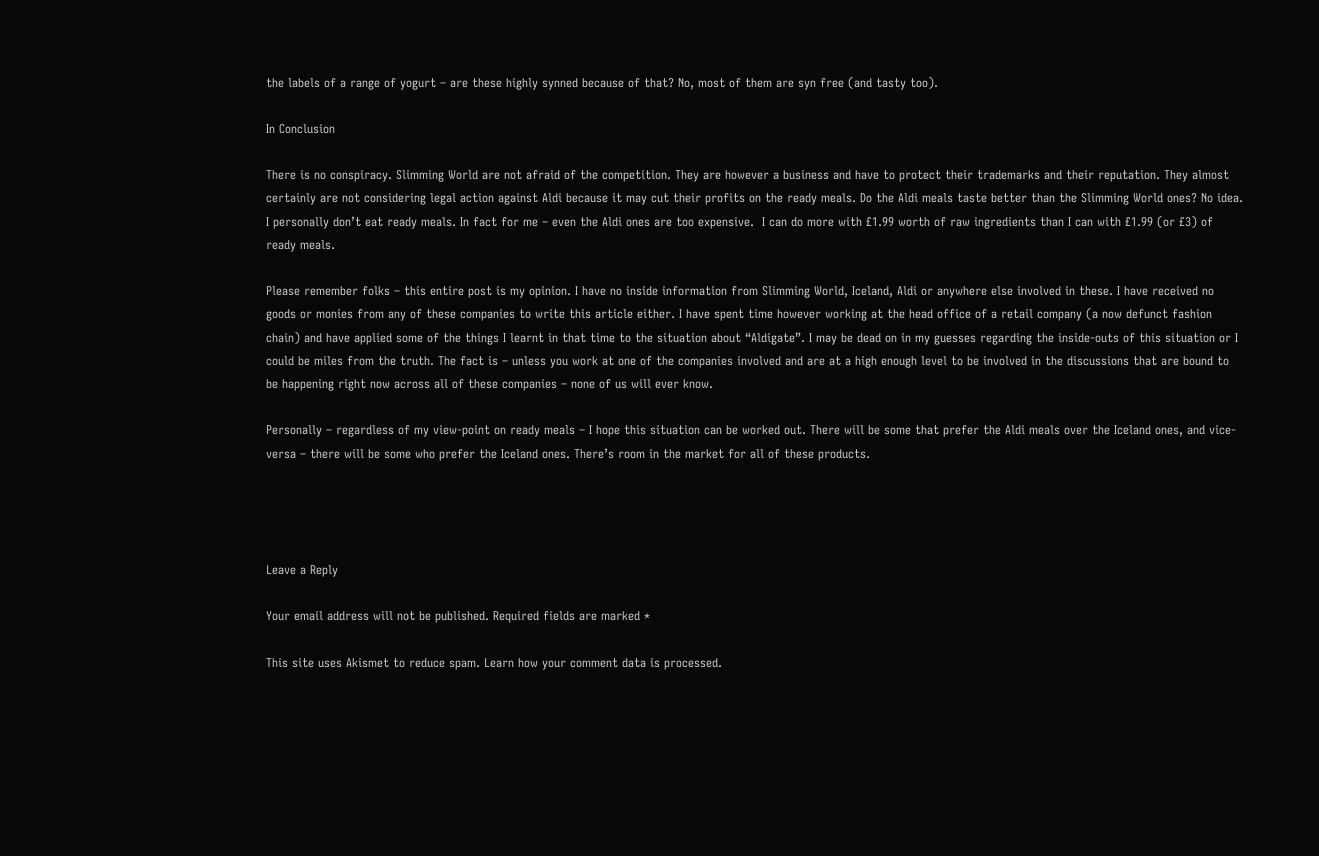the labels of a range of yogurt – are these highly synned because of that? No, most of them are syn free (and tasty too).

In Conclusion

There is no conspiracy. Slimming World are not afraid of the competition. They are however a business and have to protect their trademarks and their reputation. They almost certainly are not considering legal action against Aldi because it may cut their profits on the ready meals. Do the Aldi meals taste better than the Slimming World ones? No idea. I personally don’t eat ready meals. In fact for me – even the Aldi ones are too expensive.  I can do more with £1.99 worth of raw ingredients than I can with £1.99 (or £3) of ready meals.

Please remember folks – this entire post is my opinion. I have no inside information from Slimming World, Iceland, Aldi or anywhere else involved in these. I have received no goods or monies from any of these companies to write this article either. I have spent time however working at the head office of a retail company (a now defunct fashion chain) and have applied some of the things I learnt in that time to the situation about “Aldigate”. I may be dead on in my guesses regarding the inside-outs of this situation or I could be miles from the truth. The fact is – unless you work at one of the companies involved and are at a high enough level to be involved in the discussions that are bound to be happening right now across all of these companies – none of us will ever know.

Personally – regardless of my view-point on ready meals – I hope this situation can be worked out. There will be some that prefer the Aldi meals over the Iceland ones, and vice-versa – there will be some who prefer the Iceland ones. There’s room in the market for all of these products.




Leave a Reply

Your email address will not be published. Required fields are marked *

This site uses Akismet to reduce spam. Learn how your comment data is processed.